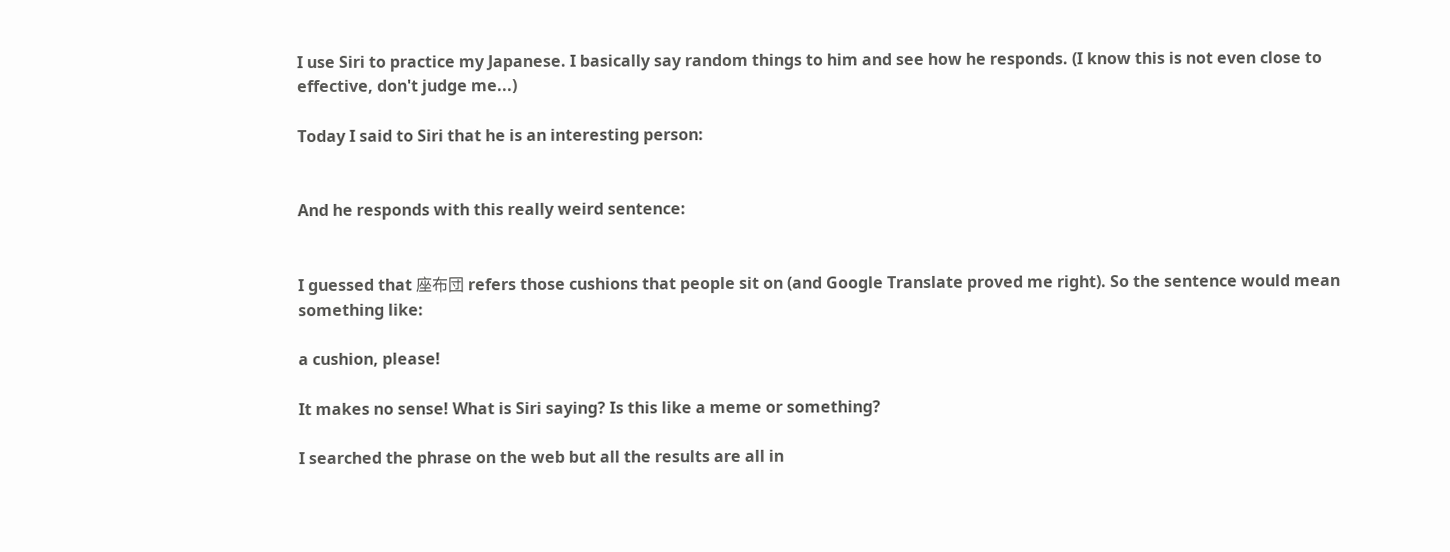I use Siri to practice my Japanese. I basically say random things to him and see how he responds. (I know this is not even close to effective, don't judge me...)

Today I said to Siri that he is an interesting person:


And he responds with this really weird sentence:


I guessed that 座布団 refers those cushions that people sit on (and Google Translate proved me right). So the sentence would mean something like:

a cushion, please!

It makes no sense! What is Siri saying? Is this like a meme or something?

I searched the phrase on the web but all the results are all in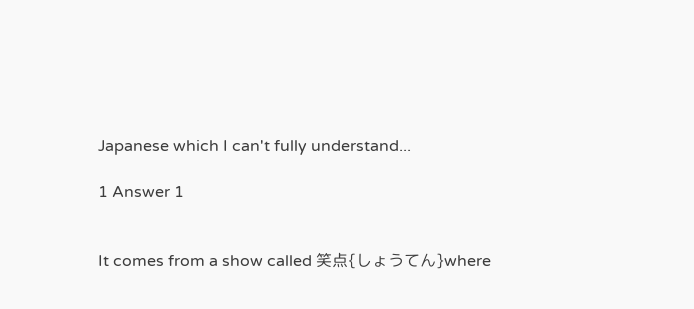Japanese which I can't fully understand...

1 Answer 1


It comes from a show called 笑点{しょうてん}where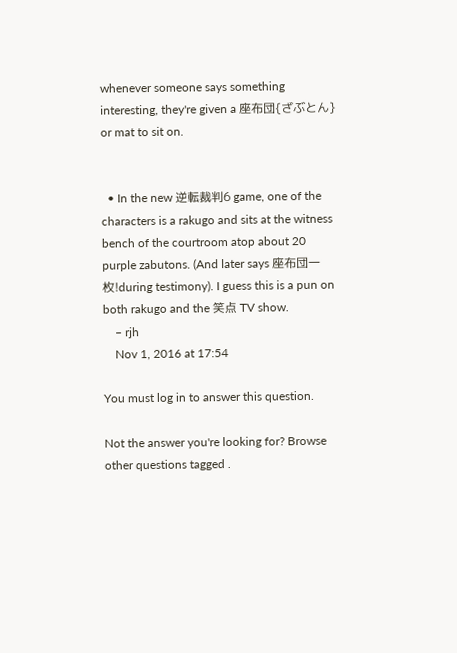whenever someone says something interesting, they're given a 座布団{ざぶとん} or mat to sit on.


  • In the new 逆転裁判6 game, one of the characters is a rakugo and sits at the witness bench of the courtroom atop about 20 purple zabutons. (And later says 座布団一枚!during testimony). I guess this is a pun on both rakugo and the 笑点 TV show.
    – rjh
    Nov 1, 2016 at 17:54

You must log in to answer this question.

Not the answer you're looking for? Browse other questions tagged .